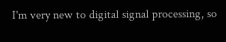I'm very new to digital signal processing, so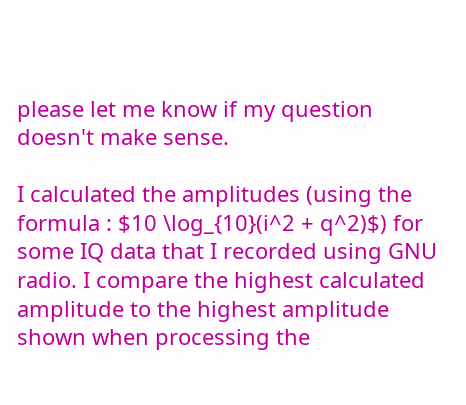please let me know if my question doesn't make sense.

I calculated the amplitudes (using the formula : $10 \log_{10}(i^2 + q^2)$) for some IQ data that I recorded using GNU radio. I compare the highest calculated amplitude to the highest amplitude shown when processing the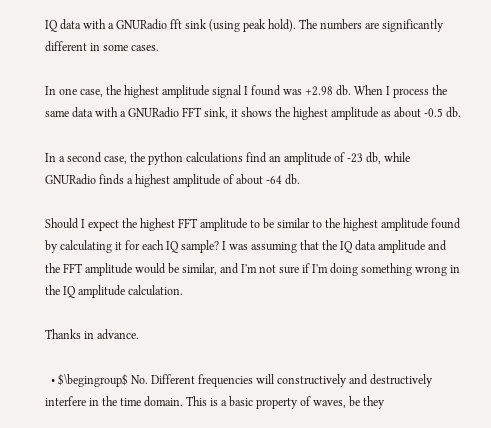IQ data with a GNURadio fft sink (using peak hold). The numbers are significantly different in some cases.

In one case, the highest amplitude signal I found was +2.98 db. When I process the same data with a GNURadio FFT sink, it shows the highest amplitude as about -0.5 db.

In a second case, the python calculations find an amplitude of -23 db, while GNURadio finds a highest amplitude of about -64 db.

Should I expect the highest FFT amplitude to be similar to the highest amplitude found by calculating it for each IQ sample? I was assuming that the IQ data amplitude and the FFT amplitude would be similar, and I'm not sure if I'm doing something wrong in the IQ amplitude calculation.

Thanks in advance.

  • $\begingroup$ No. Different frequencies will constructively and destructively interfere in the time domain. This is a basic property of waves, be they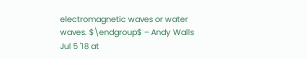electromagnetic waves or water waves. $\endgroup$ – Andy Walls Jul 5 '18 at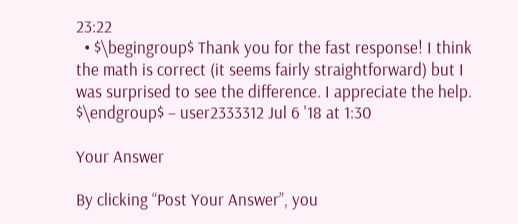23:22
  • $\begingroup$ Thank you for the fast response! I think the math is correct (it seems fairly straightforward) but I was surprised to see the difference. I appreciate the help. $\endgroup$ – user2333312 Jul 6 '18 at 1:30

Your Answer

By clicking “Post Your Answer”, you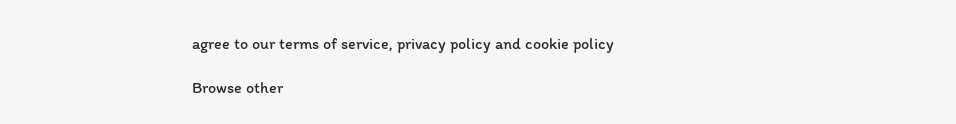agree to our terms of service, privacy policy and cookie policy

Browse other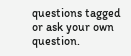questions tagged or ask your own question.